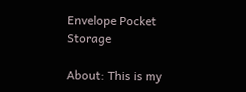Envelope Pocket Storage

About: This is my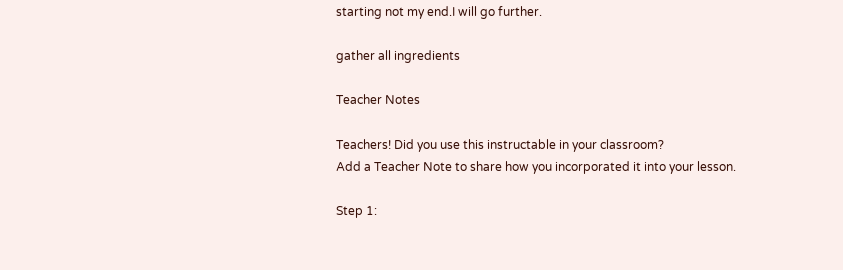starting not my end.I will go further.

gather all ingredients

Teacher Notes

Teachers! Did you use this instructable in your classroom?
Add a Teacher Note to share how you incorporated it into your lesson.

Step 1: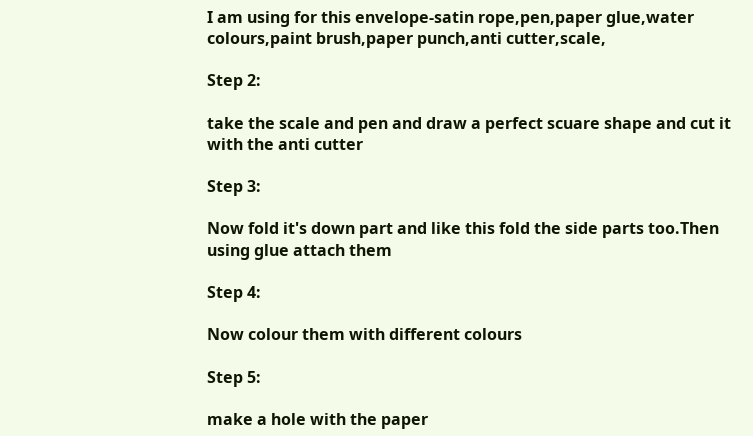I am using for this envelope-satin rope,pen,paper glue,water colours,paint brush,paper punch,anti cutter,scale,

Step 2:

take the scale and pen and draw a perfect scuare shape and cut it with the anti cutter

Step 3:

Now fold it's down part and like this fold the side parts too.Then using glue attach them

Step 4:

Now colour them with different colours

Step 5:

make a hole with the paper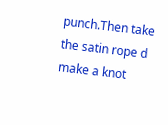punch.Then take the satin rope d make a knot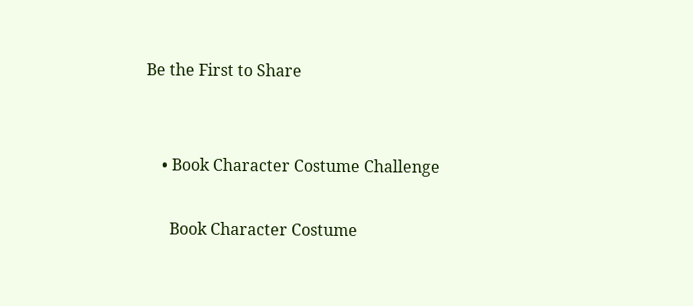Be the First to Share


    • Book Character Costume Challenge

      Book Character Costume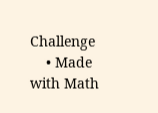Challenge
    • Made with Math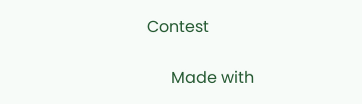Contest

      Made with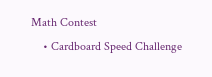Math Contest
    • Cardboard Speed Challenge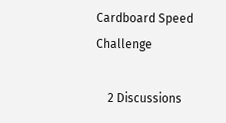Cardboard Speed Challenge

    2 Discussions